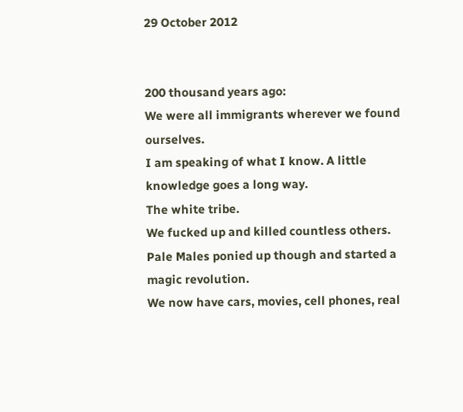29 October 2012


200 thousand years ago:
We were all immigrants wherever we found ourselves.
I am speaking of what I know. A little knowledge goes a long way.
The white tribe.
We fucked up and killed countless others.
Pale Males ponied up though and started a magic revolution.
We now have cars, movies, cell phones, real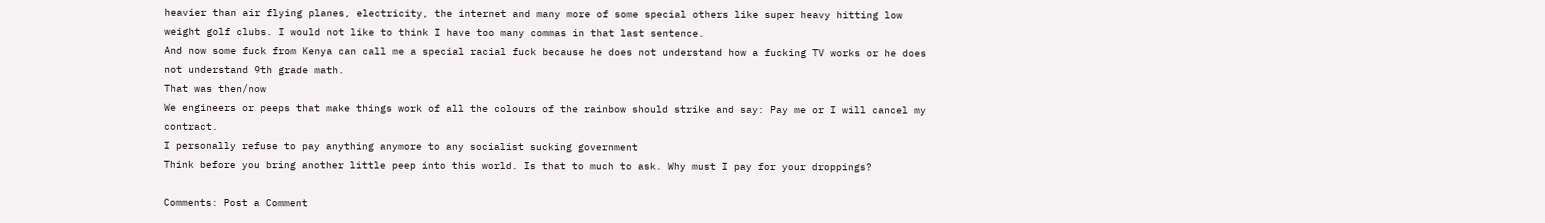heavier than air flying planes, electricity, the internet and many more of some special others like super heavy hitting low weight golf clubs. I would not like to think I have too many commas in that last sentence.
And now some fuck from Kenya can call me a special racial fuck because he does not understand how a fucking TV works or he does not understand 9th grade math.
That was then/now
We engineers or peeps that make things work of all the colours of the rainbow should strike and say: Pay me or I will cancel my contract.
I personally refuse to pay anything anymore to any socialist sucking government
Think before you bring another little peep into this world. Is that to much to ask. Why must I pay for your droppings?

Comments: Post a Comment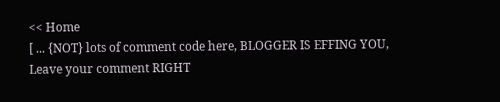<< Home
[ ... {NOT} lots of comment code here, BLOGGER IS EFFING YOU, Leave your comment RIGHT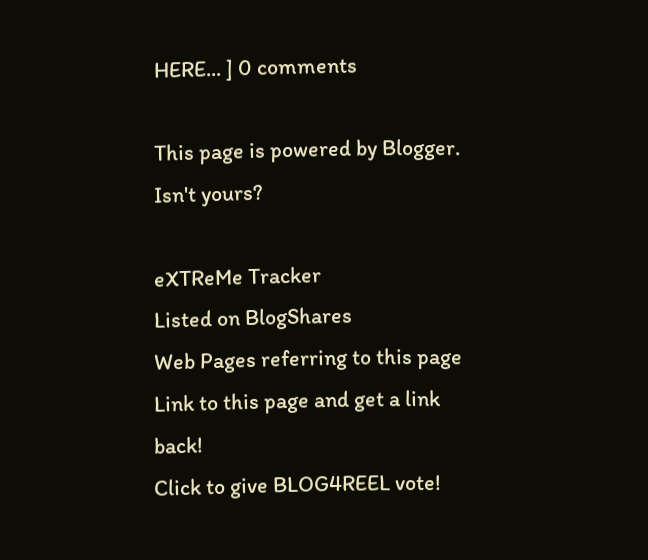HERE... ] 0 comments

This page is powered by Blogger. Isn't yours?

eXTReMe Tracker
Listed on BlogShares
Web Pages referring to this page
Link to this page and get a link back!
Click to give BLOG4REEL vote!